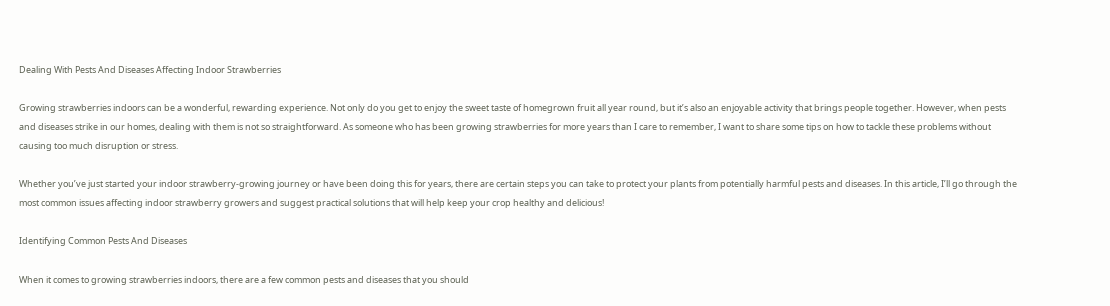Dealing With Pests And Diseases Affecting Indoor Strawberries

Growing strawberries indoors can be a wonderful, rewarding experience. Not only do you get to enjoy the sweet taste of homegrown fruit all year round, but it’s also an enjoyable activity that brings people together. However, when pests and diseases strike in our homes, dealing with them is not so straightforward. As someone who has been growing strawberries for more years than I care to remember, I want to share some tips on how to tackle these problems without causing too much disruption or stress.

Whether you’ve just started your indoor strawberry-growing journey or have been doing this for years, there are certain steps you can take to protect your plants from potentially harmful pests and diseases. In this article, I’ll go through the most common issues affecting indoor strawberry growers and suggest practical solutions that will help keep your crop healthy and delicious!

Identifying Common Pests And Diseases

When it comes to growing strawberries indoors, there are a few common pests and diseases that you should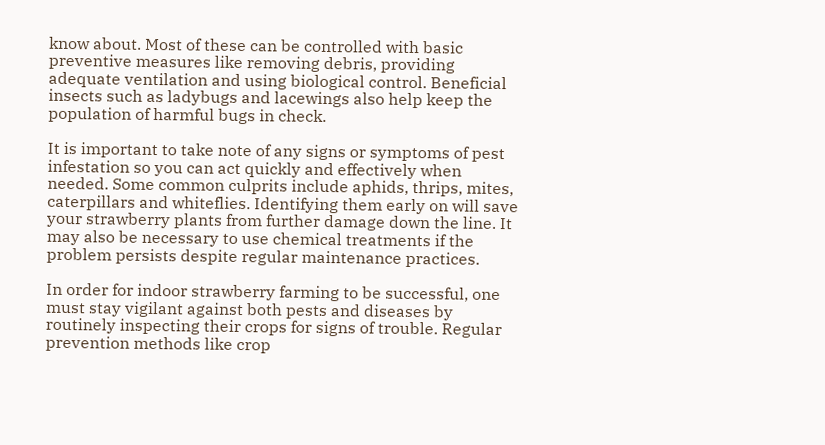know about. Most of these can be controlled with basic preventive measures like removing debris, providing adequate ventilation and using biological control. Beneficial insects such as ladybugs and lacewings also help keep the population of harmful bugs in check.

It is important to take note of any signs or symptoms of pest infestation so you can act quickly and effectively when needed. Some common culprits include aphids, thrips, mites, caterpillars and whiteflies. Identifying them early on will save your strawberry plants from further damage down the line. It may also be necessary to use chemical treatments if the problem persists despite regular maintenance practices.

In order for indoor strawberry farming to be successful, one must stay vigilant against both pests and diseases by routinely inspecting their crops for signs of trouble. Regular prevention methods like crop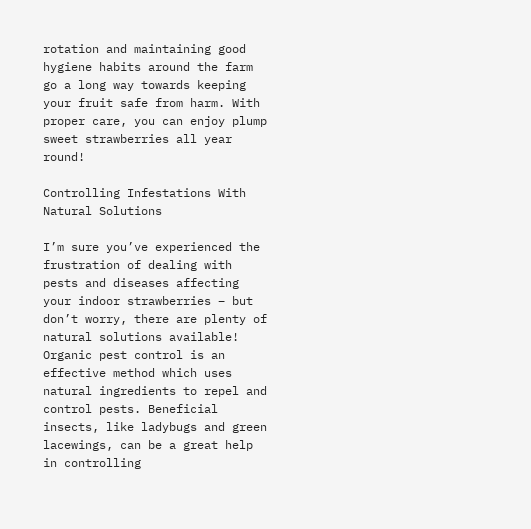rotation and maintaining good hygiene habits around the farm go a long way towards keeping your fruit safe from harm. With proper care, you can enjoy plump sweet strawberries all year round!

Controlling Infestations With Natural Solutions

I’m sure you’ve experienced the frustration of dealing with pests and diseases affecting your indoor strawberries – but don’t worry, there are plenty of natural solutions available! Organic pest control is an effective method which uses natural ingredients to repel and control pests. Beneficial insects, like ladybugs and green lacewings, can be a great help in controlling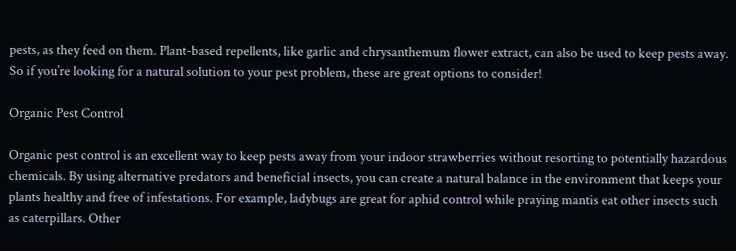pests, as they feed on them. Plant-based repellents, like garlic and chrysanthemum flower extract, can also be used to keep pests away. So if you’re looking for a natural solution to your pest problem, these are great options to consider!

Organic Pest Control

Organic pest control is an excellent way to keep pests away from your indoor strawberries without resorting to potentially hazardous chemicals. By using alternative predators and beneficial insects, you can create a natural balance in the environment that keeps your plants healthy and free of infestations. For example, ladybugs are great for aphid control while praying mantis eat other insects such as caterpillars. Other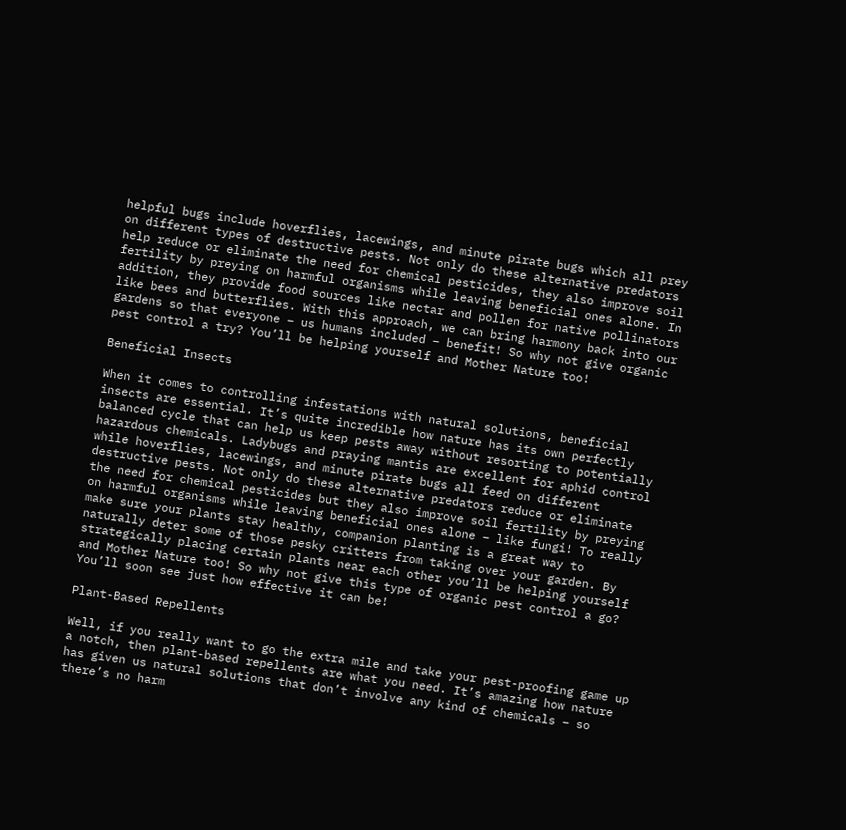helpful bugs include hoverflies, lacewings, and minute pirate bugs which all prey on different types of destructive pests. Not only do these alternative predators help reduce or eliminate the need for chemical pesticides, they also improve soil fertility by preying on harmful organisms while leaving beneficial ones alone. In addition, they provide food sources like nectar and pollen for native pollinators like bees and butterflies. With this approach, we can bring harmony back into our gardens so that everyone – us humans included – benefit! So why not give organic pest control a try? You’ll be helping yourself and Mother Nature too!

Beneficial Insects

When it comes to controlling infestations with natural solutions, beneficial insects are essential. It’s quite incredible how nature has its own perfectly balanced cycle that can help us keep pests away without resorting to potentially hazardous chemicals. Ladybugs and praying mantis are excellent for aphid control while hoverflies, lacewings, and minute pirate bugs all feed on different destructive pests. Not only do these alternative predators reduce or eliminate the need for chemical pesticides but they also improve soil fertility by preying on harmful organisms while leaving beneficial ones alone – like fungi! To really make sure your plants stay healthy, companion planting is a great way to naturally deter some of those pesky critters from taking over your garden. By strategically placing certain plants near each other you’ll be helping yourself and Mother Nature too! So why not give this type of organic pest control a go? You’ll soon see just how effective it can be!

Plant-Based Repellents

Well, if you really want to go the extra mile and take your pest-proofing game up a notch, then plant-based repellents are what you need. It’s amazing how nature has given us natural solutions that don’t involve any kind of chemicals – so there’s no harm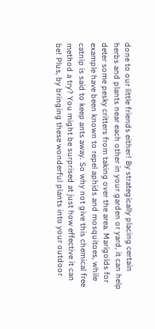done to our little friends either! By strategically placing certain herbs and plants near each other in your garden or yard, it can help deter some pesky critters from taking over the area. Marigolds for example have been known to repel aphids and mosquitoes, while catnip is said to keep ants away. So why not give this chemical free method a try? You might be surprised at just how effective it can be! Plus, by bringing these wonderful plants into your outdoor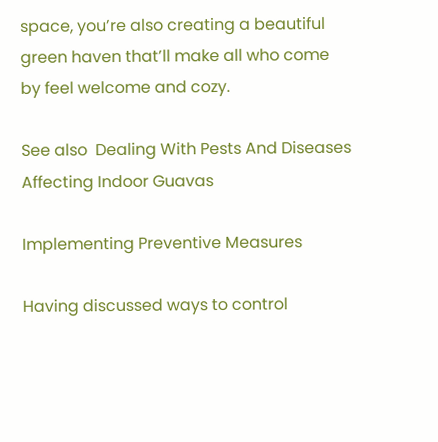space, you’re also creating a beautiful green haven that’ll make all who come by feel welcome and cozy.

See also  Dealing With Pests And Diseases Affecting Indoor Guavas

Implementing Preventive Measures

Having discussed ways to control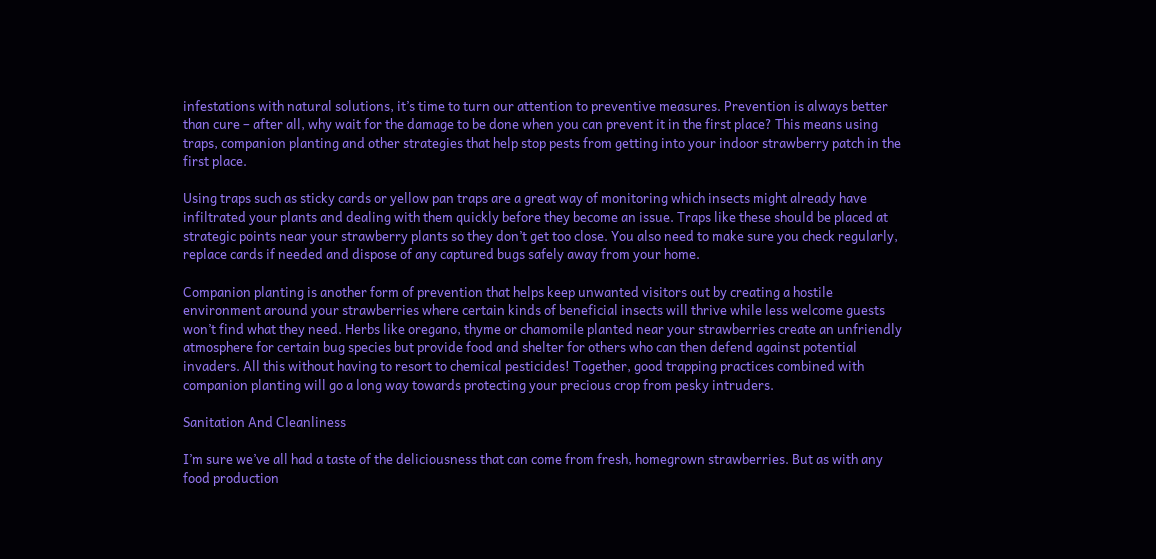infestations with natural solutions, it’s time to turn our attention to preventive measures. Prevention is always better than cure – after all, why wait for the damage to be done when you can prevent it in the first place? This means using traps, companion planting and other strategies that help stop pests from getting into your indoor strawberry patch in the first place.

Using traps such as sticky cards or yellow pan traps are a great way of monitoring which insects might already have infiltrated your plants and dealing with them quickly before they become an issue. Traps like these should be placed at strategic points near your strawberry plants so they don’t get too close. You also need to make sure you check regularly, replace cards if needed and dispose of any captured bugs safely away from your home.

Companion planting is another form of prevention that helps keep unwanted visitors out by creating a hostile environment around your strawberries where certain kinds of beneficial insects will thrive while less welcome guests won’t find what they need. Herbs like oregano, thyme or chamomile planted near your strawberries create an unfriendly atmosphere for certain bug species but provide food and shelter for others who can then defend against potential invaders. All this without having to resort to chemical pesticides! Together, good trapping practices combined with companion planting will go a long way towards protecting your precious crop from pesky intruders.

Sanitation And Cleanliness

I’m sure we’ve all had a taste of the deliciousness that can come from fresh, homegrown strawberries. But as with any food production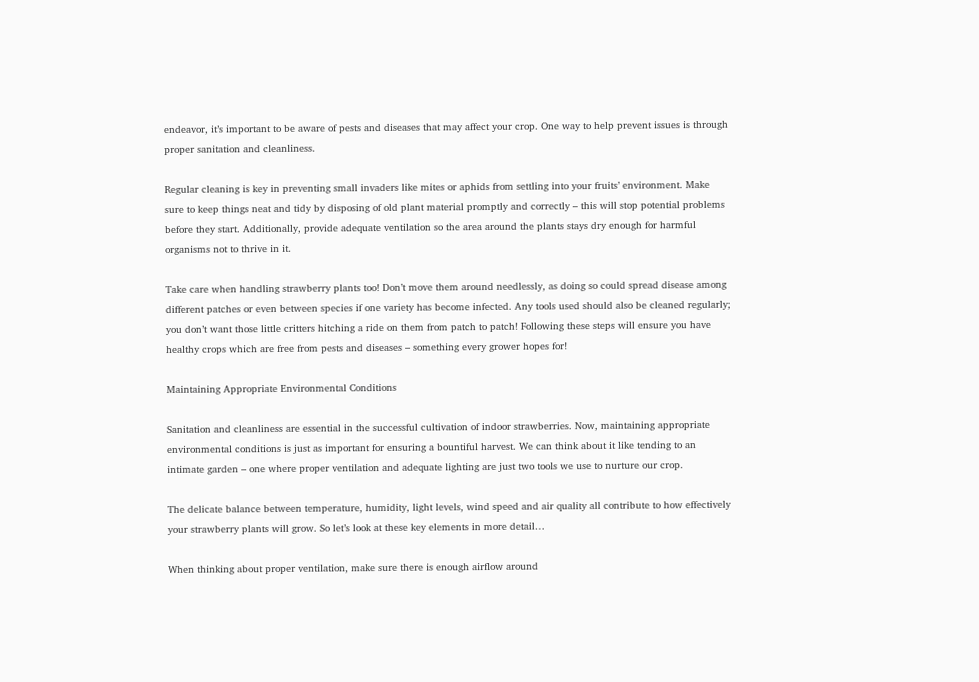endeavor, it’s important to be aware of pests and diseases that may affect your crop. One way to help prevent issues is through proper sanitation and cleanliness.

Regular cleaning is key in preventing small invaders like mites or aphids from settling into your fruits’ environment. Make sure to keep things neat and tidy by disposing of old plant material promptly and correctly – this will stop potential problems before they start. Additionally, provide adequate ventilation so the area around the plants stays dry enough for harmful organisms not to thrive in it.

Take care when handling strawberry plants too! Don’t move them around needlessly, as doing so could spread disease among different patches or even between species if one variety has become infected. Any tools used should also be cleaned regularly; you don’t want those little critters hitching a ride on them from patch to patch! Following these steps will ensure you have healthy crops which are free from pests and diseases – something every grower hopes for!

Maintaining Appropriate Environmental Conditions

Sanitation and cleanliness are essential in the successful cultivation of indoor strawberries. Now, maintaining appropriate environmental conditions is just as important for ensuring a bountiful harvest. We can think about it like tending to an intimate garden – one where proper ventilation and adequate lighting are just two tools we use to nurture our crop.

The delicate balance between temperature, humidity, light levels, wind speed and air quality all contribute to how effectively your strawberry plants will grow. So let’s look at these key elements in more detail…

When thinking about proper ventilation, make sure there is enough airflow around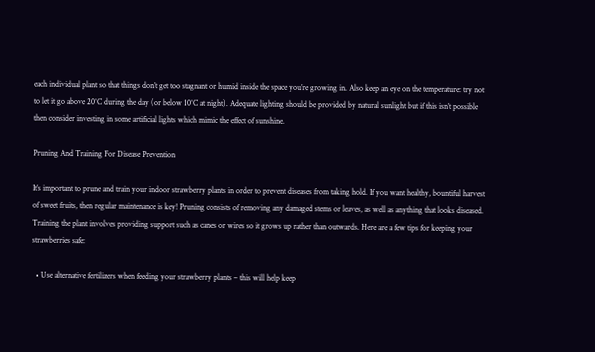each individual plant so that things don’t get too stagnant or humid inside the space you’re growing in. Also keep an eye on the temperature: try not to let it go above 20°C during the day (or below 10°C at night). Adequate lighting should be provided by natural sunlight but if this isn’t possible then consider investing in some artificial lights which mimic the effect of sunshine.

Pruning And Training For Disease Prevention

It’s important to prune and train your indoor strawberry plants in order to prevent diseases from taking hold. If you want healthy, bountiful harvest of sweet fruits, then regular maintenance is key! Pruning consists of removing any damaged stems or leaves, as well as anything that looks diseased. Training the plant involves providing support such as canes or wires so it grows up rather than outwards. Here are a few tips for keeping your strawberries safe:

  • Use alternative fertilizers when feeding your strawberry plants – this will help keep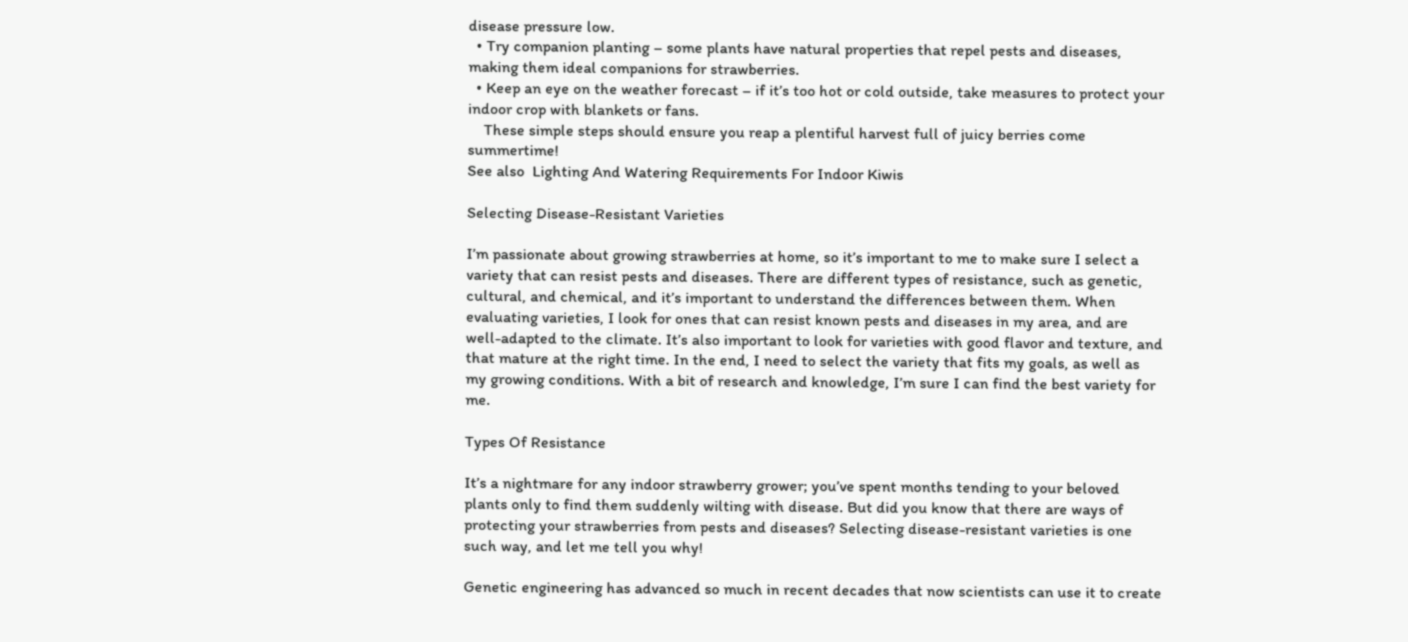disease pressure low.
  • Try companion planting – some plants have natural properties that repel pests and diseases, making them ideal companions for strawberries.
  • Keep an eye on the weather forecast – if it’s too hot or cold outside, take measures to protect your indoor crop with blankets or fans.
    These simple steps should ensure you reap a plentiful harvest full of juicy berries come summertime!
See also  Lighting And Watering Requirements For Indoor Kiwis

Selecting Disease-Resistant Varieties

I’m passionate about growing strawberries at home, so it’s important to me to make sure I select a variety that can resist pests and diseases. There are different types of resistance, such as genetic, cultural, and chemical, and it’s important to understand the differences between them. When evaluating varieties, I look for ones that can resist known pests and diseases in my area, and are well-adapted to the climate. It’s also important to look for varieties with good flavor and texture, and that mature at the right time. In the end, I need to select the variety that fits my goals, as well as my growing conditions. With a bit of research and knowledge, I’m sure I can find the best variety for me.

Types Of Resistance

It’s a nightmare for any indoor strawberry grower; you’ve spent months tending to your beloved plants only to find them suddenly wilting with disease. But did you know that there are ways of protecting your strawberries from pests and diseases? Selecting disease-resistant varieties is one such way, and let me tell you why!

Genetic engineering has advanced so much in recent decades that now scientists can use it to create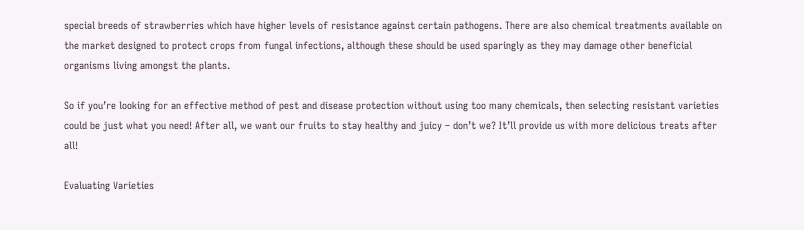special breeds of strawberries which have higher levels of resistance against certain pathogens. There are also chemical treatments available on the market designed to protect crops from fungal infections, although these should be used sparingly as they may damage other beneficial organisms living amongst the plants.

So if you’re looking for an effective method of pest and disease protection without using too many chemicals, then selecting resistant varieties could be just what you need! After all, we want our fruits to stay healthy and juicy – don’t we? It’ll provide us with more delicious treats after all!

Evaluating Varieties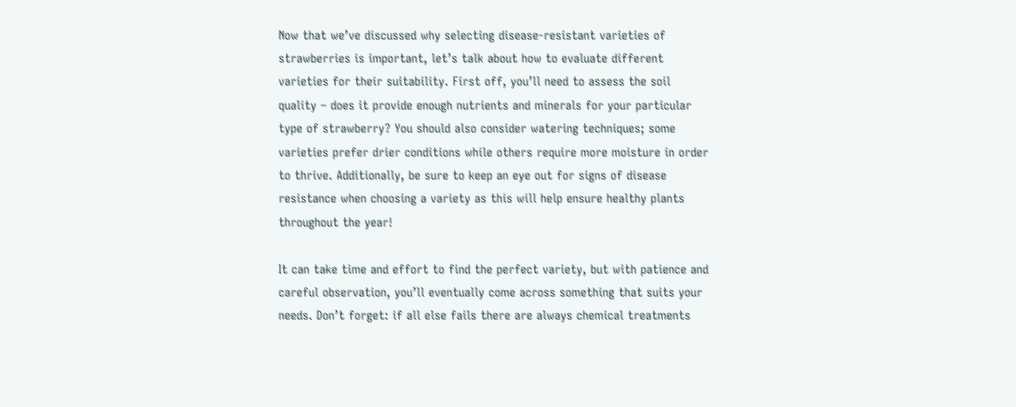Now that we’ve discussed why selecting disease-resistant varieties of strawberries is important, let’s talk about how to evaluate different varieties for their suitability. First off, you’ll need to assess the soil quality – does it provide enough nutrients and minerals for your particular type of strawberry? You should also consider watering techniques; some varieties prefer drier conditions while others require more moisture in order to thrive. Additionally, be sure to keep an eye out for signs of disease resistance when choosing a variety as this will help ensure healthy plants throughout the year!

It can take time and effort to find the perfect variety, but with patience and careful observation, you’ll eventually come across something that suits your needs. Don’t forget: if all else fails there are always chemical treatments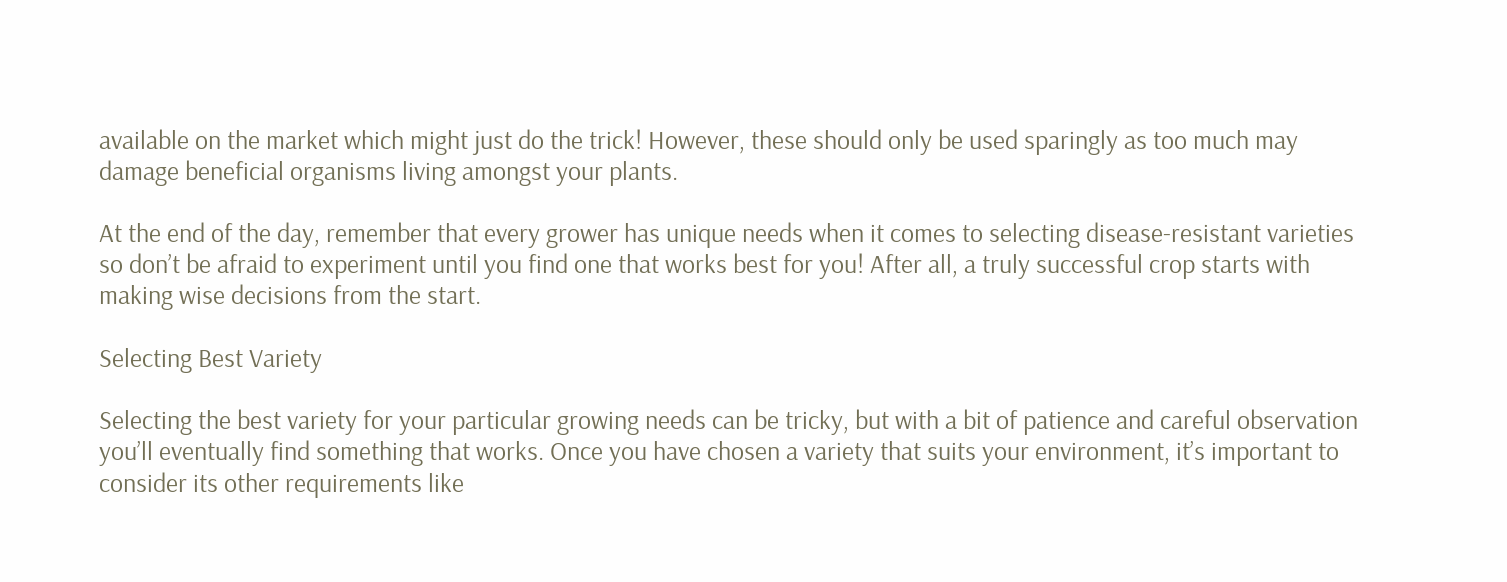available on the market which might just do the trick! However, these should only be used sparingly as too much may damage beneficial organisms living amongst your plants.

At the end of the day, remember that every grower has unique needs when it comes to selecting disease-resistant varieties so don’t be afraid to experiment until you find one that works best for you! After all, a truly successful crop starts with making wise decisions from the start.

Selecting Best Variety

Selecting the best variety for your particular growing needs can be tricky, but with a bit of patience and careful observation you’ll eventually find something that works. Once you have chosen a variety that suits your environment, it’s important to consider its other requirements like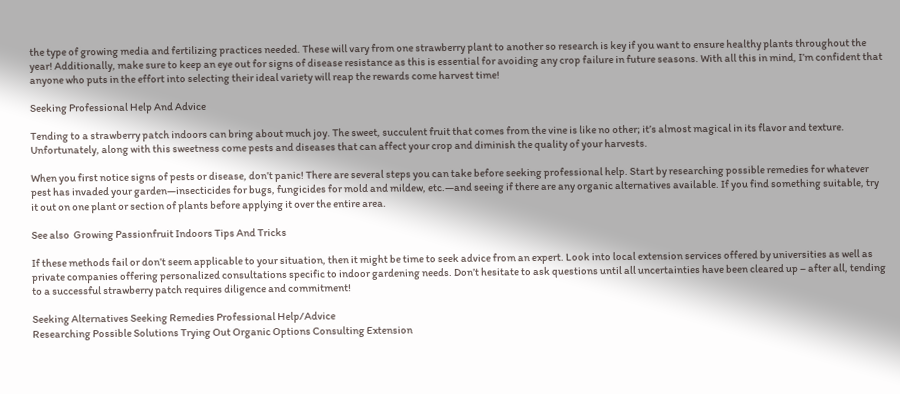the type of growing media and fertilizing practices needed. These will vary from one strawberry plant to another so research is key if you want to ensure healthy plants throughout the year! Additionally, make sure to keep an eye out for signs of disease resistance as this is essential for avoiding any crop failure in future seasons. With all this in mind, I’m confident that anyone who puts in the effort into selecting their ideal variety will reap the rewards come harvest time!

Seeking Professional Help And Advice

Tending to a strawberry patch indoors can bring about much joy. The sweet, succulent fruit that comes from the vine is like no other; it’s almost magical in its flavor and texture. Unfortunately, along with this sweetness come pests and diseases that can affect your crop and diminish the quality of your harvests.

When you first notice signs of pests or disease, don’t panic! There are several steps you can take before seeking professional help. Start by researching possible remedies for whatever pest has invaded your garden—insecticides for bugs, fungicides for mold and mildew, etc.—and seeing if there are any organic alternatives available. If you find something suitable, try it out on one plant or section of plants before applying it over the entire area.

See also  Growing Passionfruit Indoors Tips And Tricks

If these methods fail or don’t seem applicable to your situation, then it might be time to seek advice from an expert. Look into local extension services offered by universities as well as private companies offering personalized consultations specific to indoor gardening needs. Don’t hesitate to ask questions until all uncertainties have been cleared up – after all, tending to a successful strawberry patch requires diligence and commitment!

Seeking Alternatives Seeking Remedies Professional Help/Advice
Researching Possible Solutions Trying Out Organic Options Consulting Extension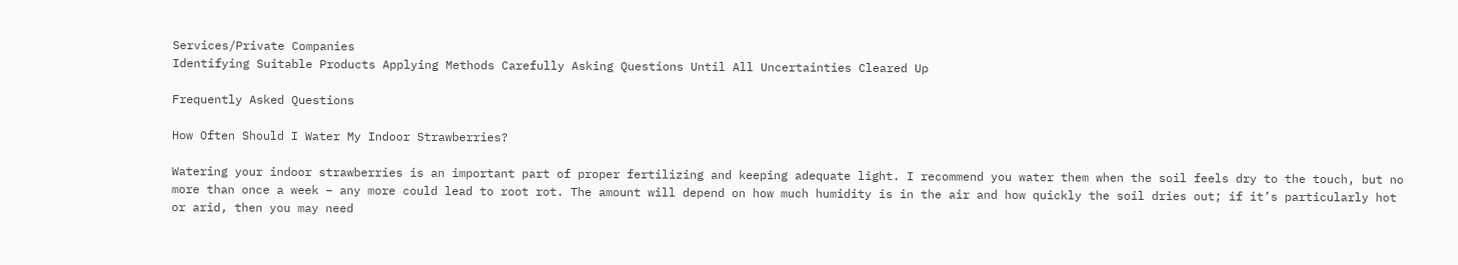Services/Private Companies
Identifying Suitable Products Applying Methods Carefully Asking Questions Until All Uncertainties Cleared Up

Frequently Asked Questions

How Often Should I Water My Indoor Strawberries?

Watering your indoor strawberries is an important part of proper fertilizing and keeping adequate light. I recommend you water them when the soil feels dry to the touch, but no more than once a week – any more could lead to root rot. The amount will depend on how much humidity is in the air and how quickly the soil dries out; if it’s particularly hot or arid, then you may need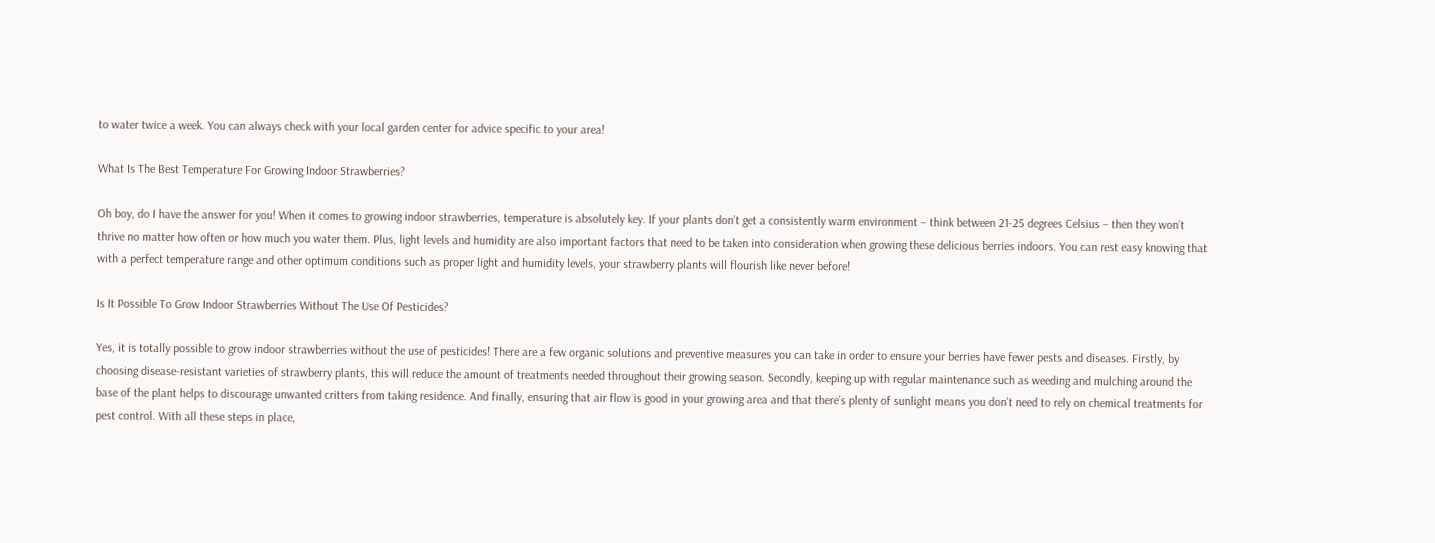to water twice a week. You can always check with your local garden center for advice specific to your area!

What Is The Best Temperature For Growing Indoor Strawberries?

Oh boy, do I have the answer for you! When it comes to growing indoor strawberries, temperature is absolutely key. If your plants don’t get a consistently warm environment – think between 21-25 degrees Celsius – then they won’t thrive no matter how often or how much you water them. Plus, light levels and humidity are also important factors that need to be taken into consideration when growing these delicious berries indoors. You can rest easy knowing that with a perfect temperature range and other optimum conditions such as proper light and humidity levels, your strawberry plants will flourish like never before!

Is It Possible To Grow Indoor Strawberries Without The Use Of Pesticides?

Yes, it is totally possible to grow indoor strawberries without the use of pesticides! There are a few organic solutions and preventive measures you can take in order to ensure your berries have fewer pests and diseases. Firstly, by choosing disease-resistant varieties of strawberry plants, this will reduce the amount of treatments needed throughout their growing season. Secondly, keeping up with regular maintenance such as weeding and mulching around the base of the plant helps to discourage unwanted critters from taking residence. And finally, ensuring that air flow is good in your growing area and that there’s plenty of sunlight means you don’t need to rely on chemical treatments for pest control. With all these steps in place,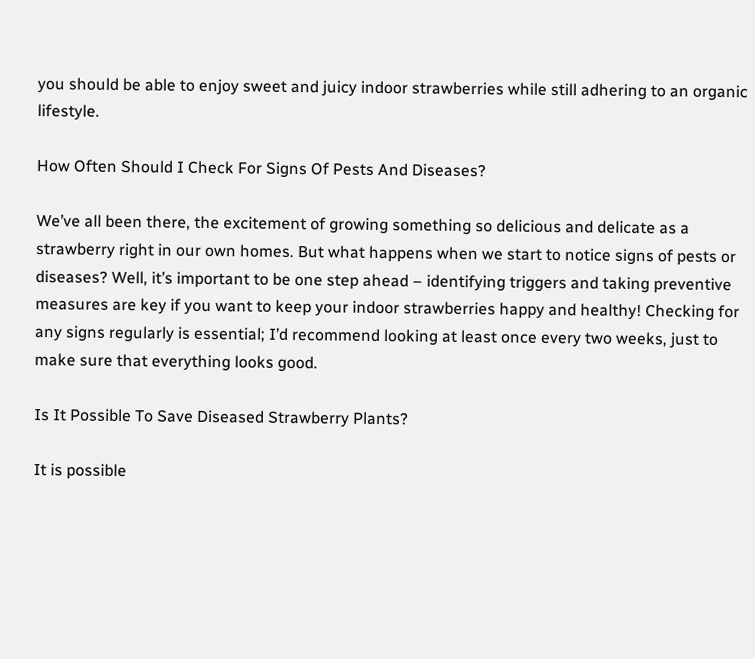you should be able to enjoy sweet and juicy indoor strawberries while still adhering to an organic lifestyle.

How Often Should I Check For Signs Of Pests And Diseases?

We’ve all been there, the excitement of growing something so delicious and delicate as a strawberry right in our own homes. But what happens when we start to notice signs of pests or diseases? Well, it’s important to be one step ahead – identifying triggers and taking preventive measures are key if you want to keep your indoor strawberries happy and healthy! Checking for any signs regularly is essential; I’d recommend looking at least once every two weeks, just to make sure that everything looks good.

Is It Possible To Save Diseased Strawberry Plants?

It is possible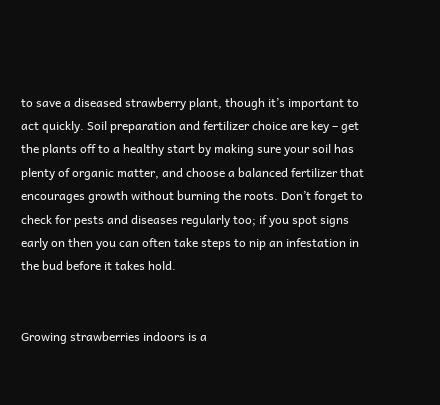to save a diseased strawberry plant, though it’s important to act quickly. Soil preparation and fertilizer choice are key – get the plants off to a healthy start by making sure your soil has plenty of organic matter, and choose a balanced fertilizer that encourages growth without burning the roots. Don’t forget to check for pests and diseases regularly too; if you spot signs early on then you can often take steps to nip an infestation in the bud before it takes hold.


Growing strawberries indoors is a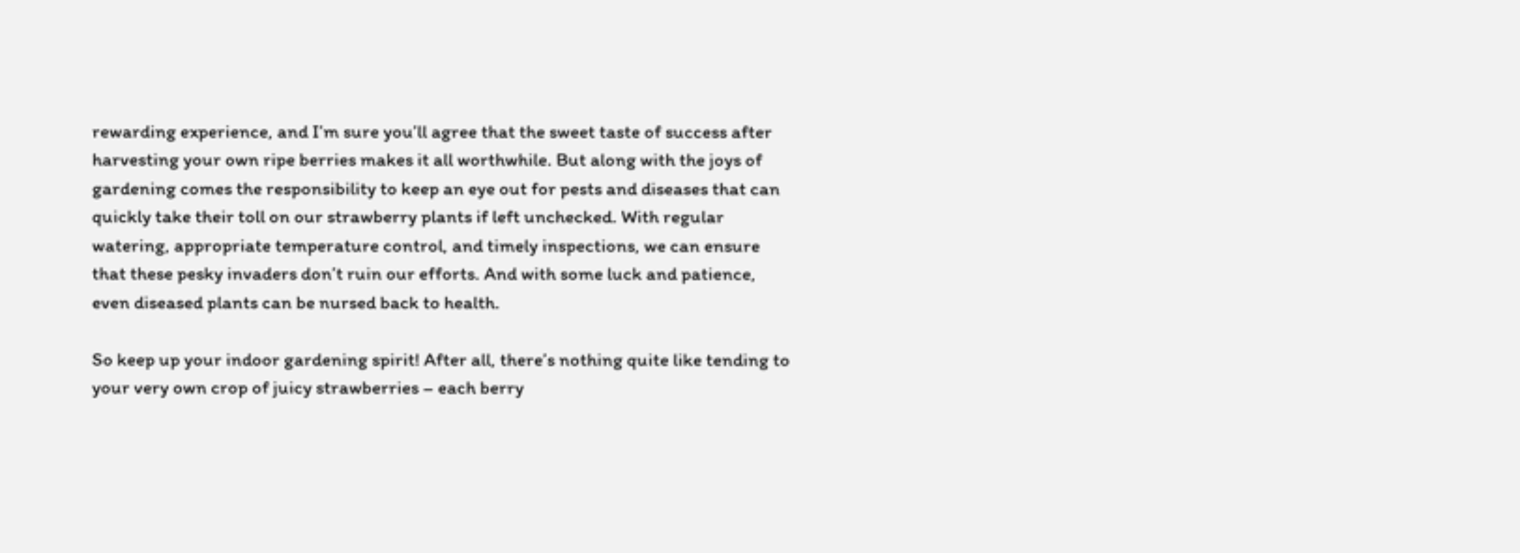rewarding experience, and I’m sure you’ll agree that the sweet taste of success after harvesting your own ripe berries makes it all worthwhile. But along with the joys of gardening comes the responsibility to keep an eye out for pests and diseases that can quickly take their toll on our strawberry plants if left unchecked. With regular watering, appropriate temperature control, and timely inspections, we can ensure that these pesky invaders don’t ruin our efforts. And with some luck and patience, even diseased plants can be nursed back to health.

So keep up your indoor gardening spirit! After all, there’s nothing quite like tending to your very own crop of juicy strawberries – each berry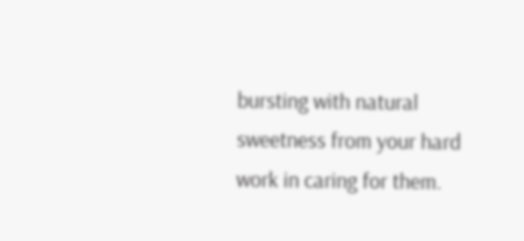bursting with natural sweetness from your hard work in caring for them.